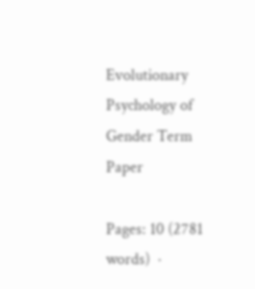Evolutionary Psychology of Gender Term Paper

Pages: 10 (2781 words)  ·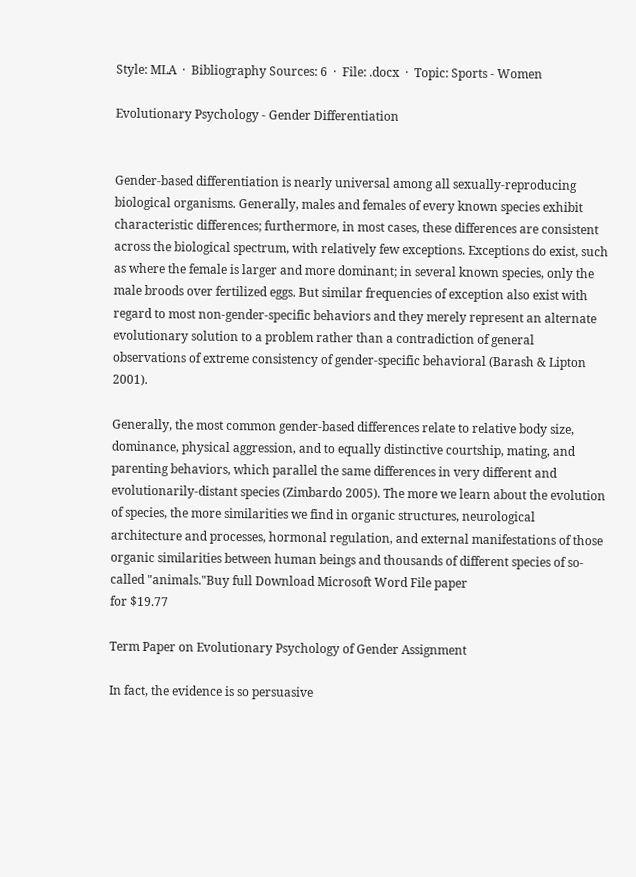Style: MLA  ·  Bibliography Sources: 6  ·  File: .docx  ·  Topic: Sports - Women

Evolutionary Psychology - Gender Differentiation


Gender-based differentiation is nearly universal among all sexually-reproducing biological organisms. Generally, males and females of every known species exhibit characteristic differences; furthermore, in most cases, these differences are consistent across the biological spectrum, with relatively few exceptions. Exceptions do exist, such as where the female is larger and more dominant; in several known species, only the male broods over fertilized eggs. But similar frequencies of exception also exist with regard to most non-gender-specific behaviors and they merely represent an alternate evolutionary solution to a problem rather than a contradiction of general observations of extreme consistency of gender-specific behavioral (Barash & Lipton 2001).

Generally, the most common gender-based differences relate to relative body size, dominance, physical aggression, and to equally distinctive courtship, mating, and parenting behaviors, which parallel the same differences in very different and evolutionarily-distant species (Zimbardo 2005). The more we learn about the evolution of species, the more similarities we find in organic structures, neurological architecture and processes, hormonal regulation, and external manifestations of those organic similarities between human beings and thousands of different species of so-called "animals."Buy full Download Microsoft Word File paper
for $19.77

Term Paper on Evolutionary Psychology of Gender Assignment

In fact, the evidence is so persuasive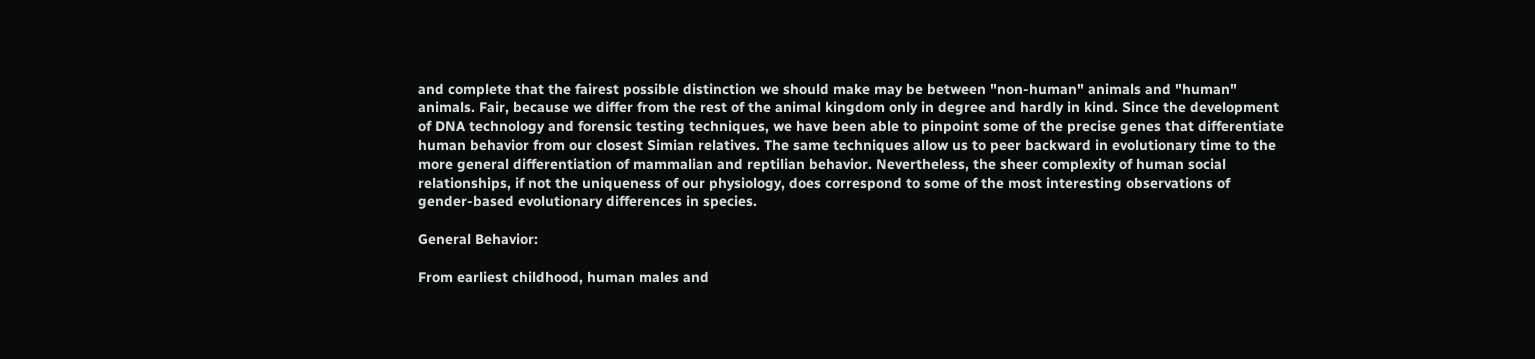and complete that the fairest possible distinction we should make may be between "non-human" animals and "human" animals. Fair, because we differ from the rest of the animal kingdom only in degree and hardly in kind. Since the development of DNA technology and forensic testing techniques, we have been able to pinpoint some of the precise genes that differentiate human behavior from our closest Simian relatives. The same techniques allow us to peer backward in evolutionary time to the more general differentiation of mammalian and reptilian behavior. Nevertheless, the sheer complexity of human social relationships, if not the uniqueness of our physiology, does correspond to some of the most interesting observations of gender-based evolutionary differences in species.

General Behavior:

From earliest childhood, human males and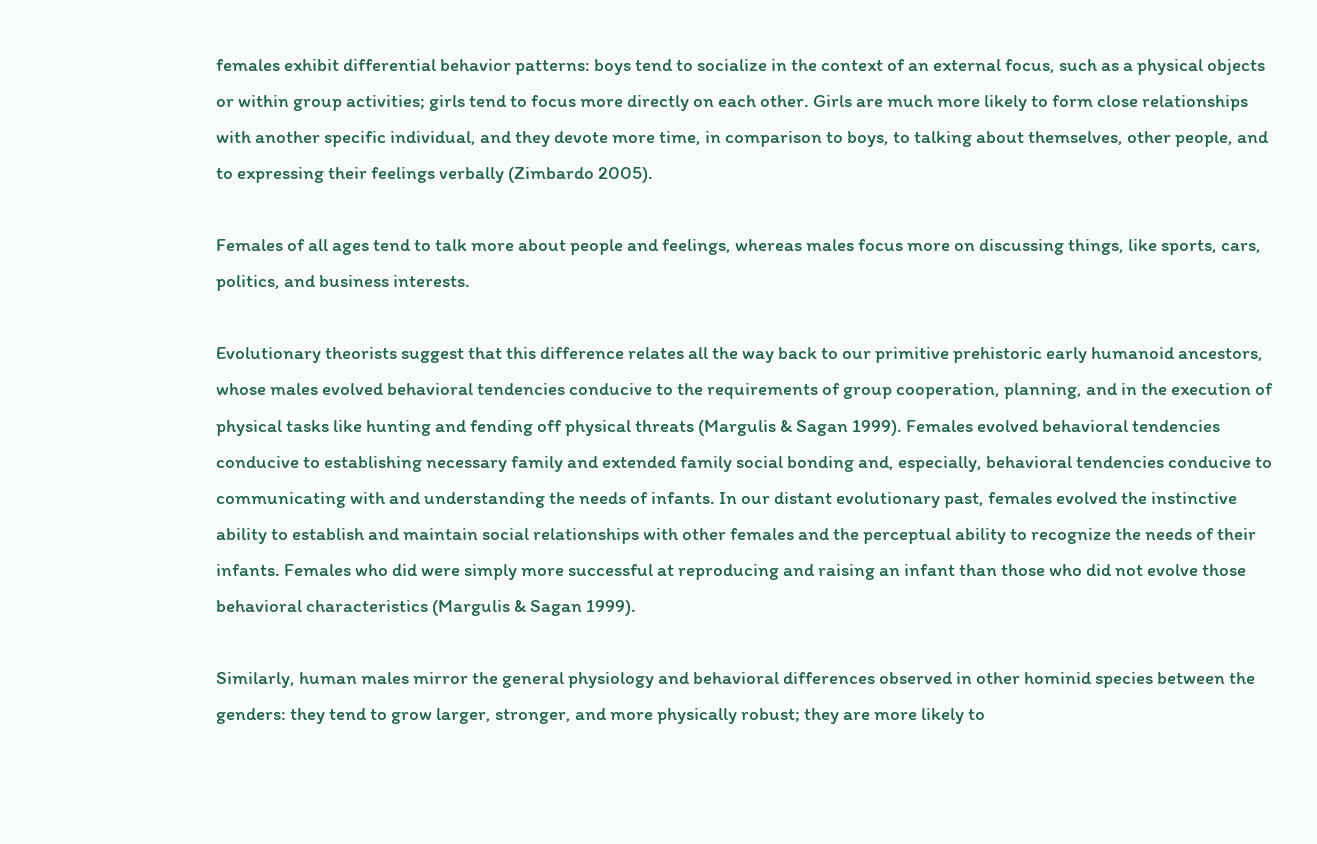females exhibit differential behavior patterns: boys tend to socialize in the context of an external focus, such as a physical objects or within group activities; girls tend to focus more directly on each other. Girls are much more likely to form close relationships with another specific individual, and they devote more time, in comparison to boys, to talking about themselves, other people, and to expressing their feelings verbally (Zimbardo 2005).

Females of all ages tend to talk more about people and feelings, whereas males focus more on discussing things, like sports, cars, politics, and business interests.

Evolutionary theorists suggest that this difference relates all the way back to our primitive prehistoric early humanoid ancestors, whose males evolved behavioral tendencies conducive to the requirements of group cooperation, planning, and in the execution of physical tasks like hunting and fending off physical threats (Margulis & Sagan 1999). Females evolved behavioral tendencies conducive to establishing necessary family and extended family social bonding and, especially, behavioral tendencies conducive to communicating with and understanding the needs of infants. In our distant evolutionary past, females evolved the instinctive ability to establish and maintain social relationships with other females and the perceptual ability to recognize the needs of their infants. Females who did were simply more successful at reproducing and raising an infant than those who did not evolve those behavioral characteristics (Margulis & Sagan 1999).

Similarly, human males mirror the general physiology and behavioral differences observed in other hominid species between the genders: they tend to grow larger, stronger, and more physically robust; they are more likely to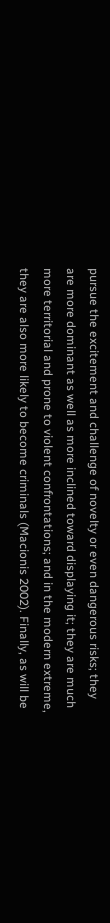pursue the excitement and challenge of novelty or even dangerous risks; they are more dominant as well as more inclined toward displaying it; they are much more territorial and prone to violent confrontations; and in the modern extreme, they are also more likely to become criminals (Macionis 2002). Finally, as will be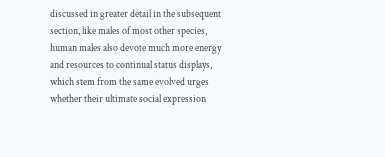discussed in greater detail in the subsequent section, like males of most other species, human males also devote much more energy and resources to continual status displays, which stem from the same evolved urges whether their ultimate social expression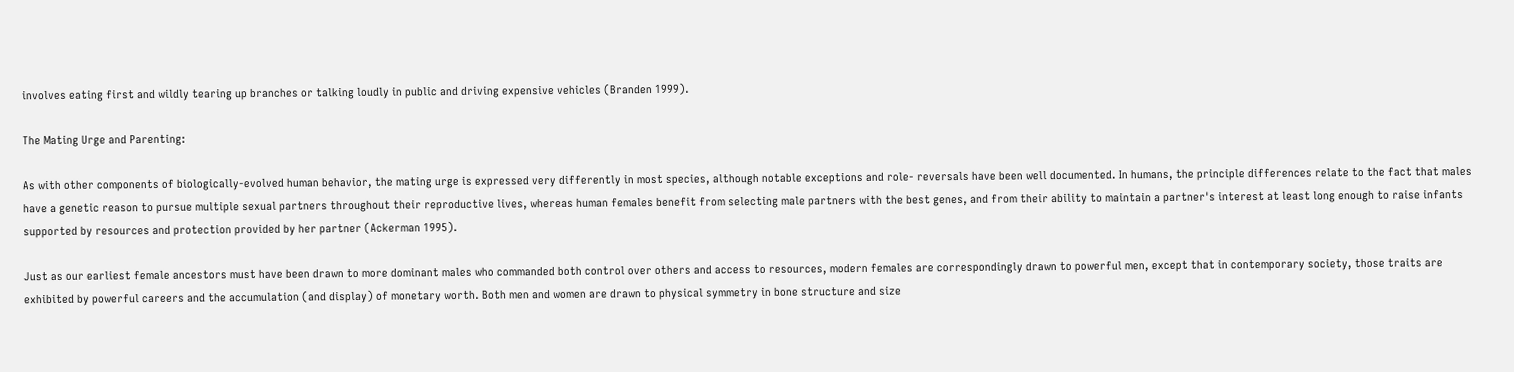involves eating first and wildly tearing up branches or talking loudly in public and driving expensive vehicles (Branden 1999).

The Mating Urge and Parenting:

As with other components of biologically-evolved human behavior, the mating urge is expressed very differently in most species, although notable exceptions and role- reversals have been well documented. In humans, the principle differences relate to the fact that males have a genetic reason to pursue multiple sexual partners throughout their reproductive lives, whereas human females benefit from selecting male partners with the best genes, and from their ability to maintain a partner's interest at least long enough to raise infants supported by resources and protection provided by her partner (Ackerman 1995).

Just as our earliest female ancestors must have been drawn to more dominant males who commanded both control over others and access to resources, modern females are correspondingly drawn to powerful men, except that in contemporary society, those traits are exhibited by powerful careers and the accumulation (and display) of monetary worth. Both men and women are drawn to physical symmetry in bone structure and size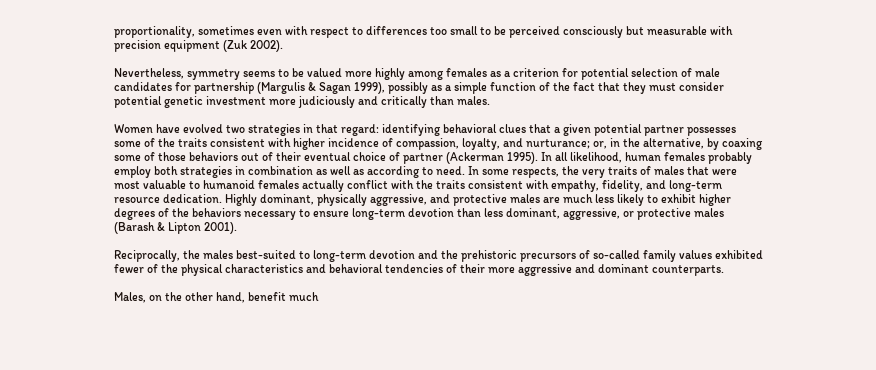proportionality, sometimes even with respect to differences too small to be perceived consciously but measurable with precision equipment (Zuk 2002).

Nevertheless, symmetry seems to be valued more highly among females as a criterion for potential selection of male candidates for partnership (Margulis & Sagan 1999), possibly as a simple function of the fact that they must consider potential genetic investment more judiciously and critically than males.

Women have evolved two strategies in that regard: identifying behavioral clues that a given potential partner possesses some of the traits consistent with higher incidence of compassion, loyalty, and nurturance; or, in the alternative, by coaxing some of those behaviors out of their eventual choice of partner (Ackerman 1995). In all likelihood, human females probably employ both strategies in combination as well as according to need. In some respects, the very traits of males that were most valuable to humanoid females actually conflict with the traits consistent with empathy, fidelity, and long-term resource dedication. Highly dominant, physically aggressive, and protective males are much less likely to exhibit higher degrees of the behaviors necessary to ensure long-term devotion than less dominant, aggressive, or protective males (Barash & Lipton 2001).

Reciprocally, the males best-suited to long-term devotion and the prehistoric precursors of so-called family values exhibited fewer of the physical characteristics and behavioral tendencies of their more aggressive and dominant counterparts.

Males, on the other hand, benefit much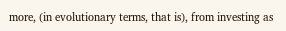more, (in evolutionary terms, that is), from investing as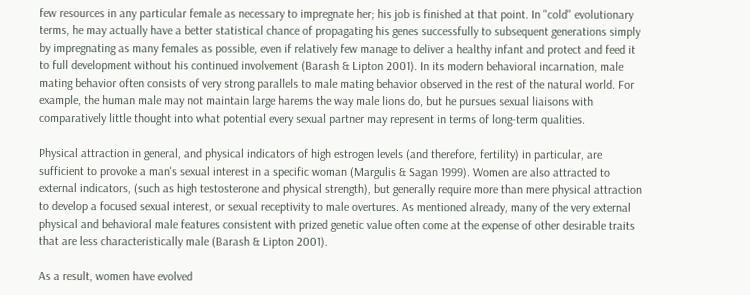few resources in any particular female as necessary to impregnate her; his job is finished at that point. In "cold" evolutionary terms, he may actually have a better statistical chance of propagating his genes successfully to subsequent generations simply by impregnating as many females as possible, even if relatively few manage to deliver a healthy infant and protect and feed it to full development without his continued involvement (Barash & Lipton 2001). In its modern behavioral incarnation, male mating behavior often consists of very strong parallels to male mating behavior observed in the rest of the natural world. For example, the human male may not maintain large harems the way male lions do, but he pursues sexual liaisons with comparatively little thought into what potential every sexual partner may represent in terms of long-term qualities.

Physical attraction in general, and physical indicators of high estrogen levels (and therefore, fertility) in particular, are sufficient to provoke a man's sexual interest in a specific woman (Margulis & Sagan 1999). Women are also attracted to external indicators, (such as high testosterone and physical strength), but generally require more than mere physical attraction to develop a focused sexual interest, or sexual receptivity to male overtures. As mentioned already, many of the very external physical and behavioral male features consistent with prized genetic value often come at the expense of other desirable traits that are less characteristically male (Barash & Lipton 2001).

As a result, women have evolved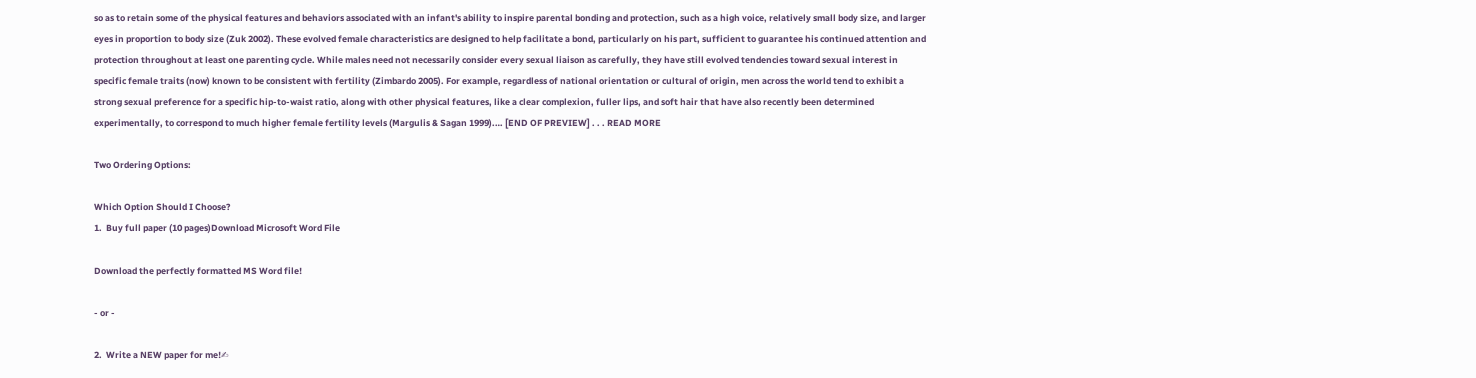so as to retain some of the physical features and behaviors associated with an infant's ability to inspire parental bonding and protection, such as a high voice, relatively small body size, and larger eyes in proportion to body size (Zuk 2002). These evolved female characteristics are designed to help facilitate a bond, particularly on his part, sufficient to guarantee his continued attention and protection throughout at least one parenting cycle. While males need not necessarily consider every sexual liaison as carefully, they have still evolved tendencies toward sexual interest in specific female traits (now) known to be consistent with fertility (Zimbardo 2005). For example, regardless of national orientation or cultural of origin, men across the world tend to exhibit a strong sexual preference for a specific hip-to-waist ratio, along with other physical features, like a clear complexion, fuller lips, and soft hair that have also recently been determined experimentally, to correspond to much higher female fertility levels (Margulis & Sagan 1999).… [END OF PREVIEW] . . . READ MORE

Two Ordering Options:

Which Option Should I Choose?
1.  Buy full paper (10 pages)Download Microsoft Word File

Download the perfectly formatted MS Word file!

- or -

2.  Write a NEW paper for me!✍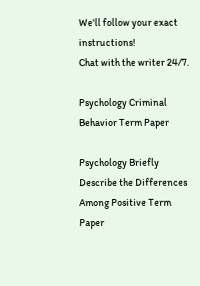We'll follow your exact instructions!
Chat with the writer 24/7.

Psychology Criminal Behavior Term Paper

Psychology Briefly Describe the Differences Among Positive Term Paper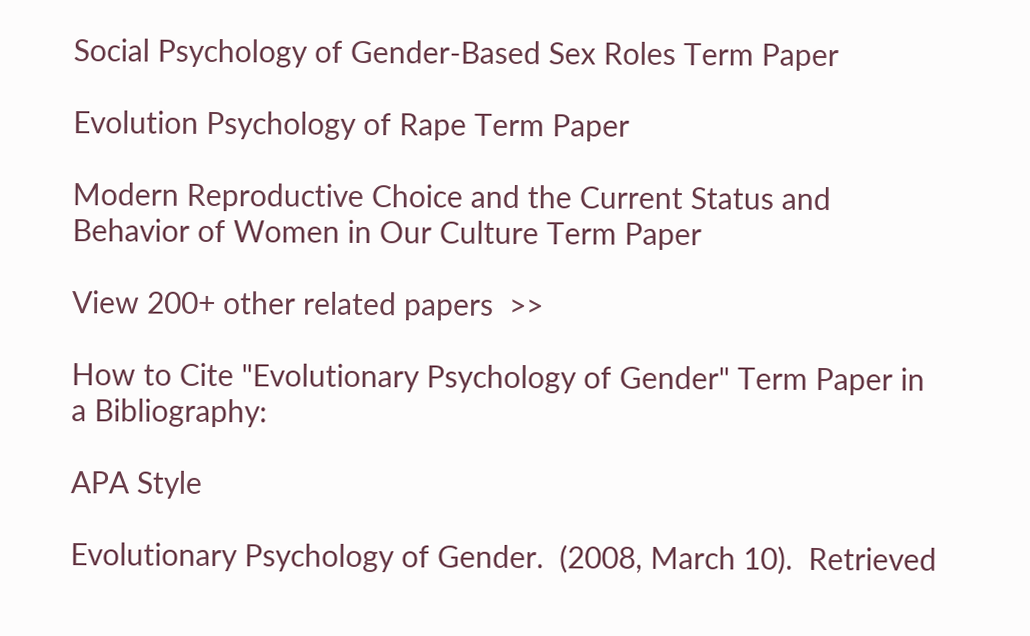Social Psychology of Gender-Based Sex Roles Term Paper

Evolution Psychology of Rape Term Paper

Modern Reproductive Choice and the Current Status and Behavior of Women in Our Culture Term Paper

View 200+ other related papers  >>

How to Cite "Evolutionary Psychology of Gender" Term Paper in a Bibliography:

APA Style

Evolutionary Psychology of Gender.  (2008, March 10).  Retrieved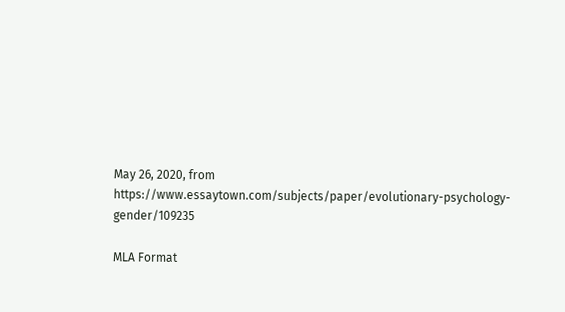May 26, 2020, from https://www.essaytown.com/subjects/paper/evolutionary-psychology-gender/109235

MLA Format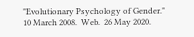"Evolutionary Psychology of Gender."  10 March 2008.  Web.  26 May 2020.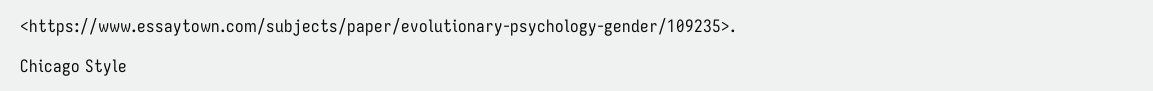<https://www.essaytown.com/subjects/paper/evolutionary-psychology-gender/109235>.

Chicago Style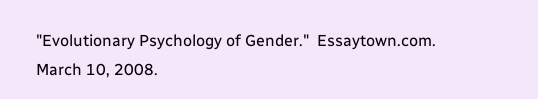"Evolutionary Psychology of Gender."  Essaytown.com.  March 10, 2008.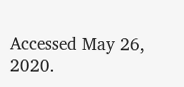Accessed May 26, 2020.